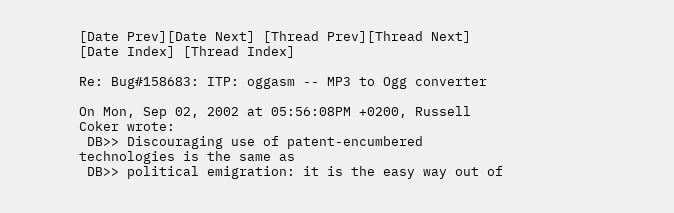[Date Prev][Date Next] [Thread Prev][Thread Next] [Date Index] [Thread Index]

Re: Bug#158683: ITP: oggasm -- MP3 to Ogg converter

On Mon, Sep 02, 2002 at 05:56:08PM +0200, Russell Coker wrote:
 DB>> Discouraging use of patent-encumbered technologies is the same as
 DB>> political emigration: it is the easy way out of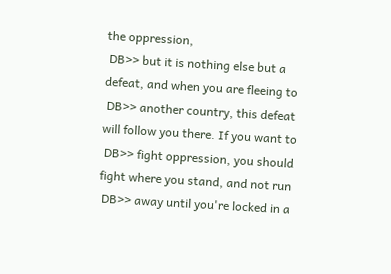the oppression,
 DB>> but it is nothing else but a defeat, and when you are fleeing to
 DB>> another country, this defeat will follow you there. If you want to
 DB>> fight oppression, you should fight where you stand, and not run
 DB>> away until you're locked in a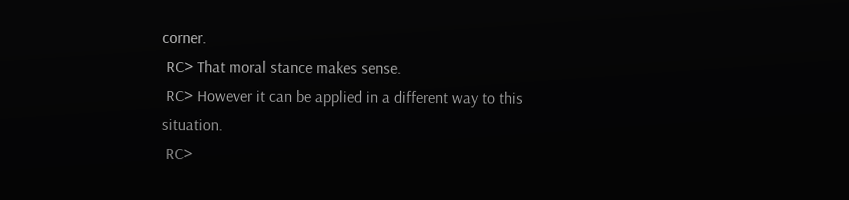corner.
 RC> That moral stance makes sense.
 RC> However it can be applied in a different way to this situation.
 RC>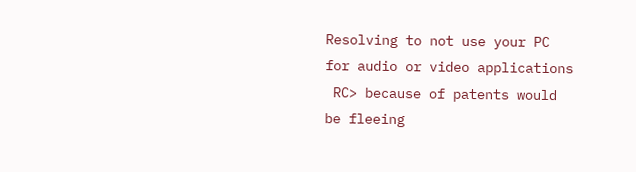Resolving to not use your PC for audio or video applications
 RC> because of patents would be fleeing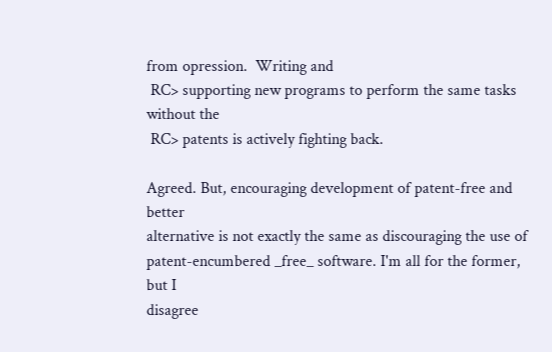from opression.  Writing and
 RC> supporting new programs to perform the same tasks without the
 RC> patents is actively fighting back.

Agreed. But, encouraging development of patent-free and better
alternative is not exactly the same as discouraging the use of
patent-encumbered _free_ software. I'm all for the former, but I
disagree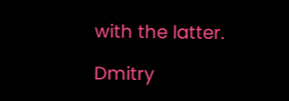with the latter.

Dmitry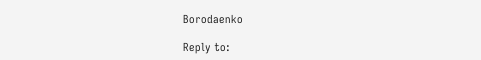Borodaenko

Reply to: